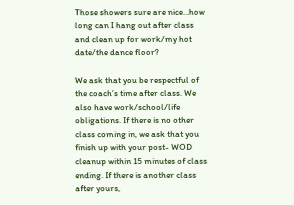Those showers sure are nice…how long can I hang out after class and clean up for work/my hot date/the dance floor?

We ask that you be respectful of the coach’s time after class. We also have work/school/life obligations. If there is no other class coming in, we ask that you finish up with your post- WOD cleanup within 15 minutes of class ending. If there is another class after yours,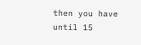then you have until 15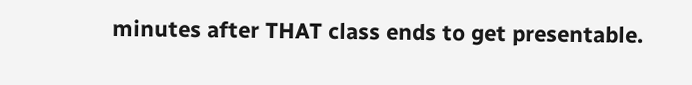minutes after THAT class ends to get presentable.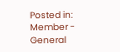Posted in: Member - General